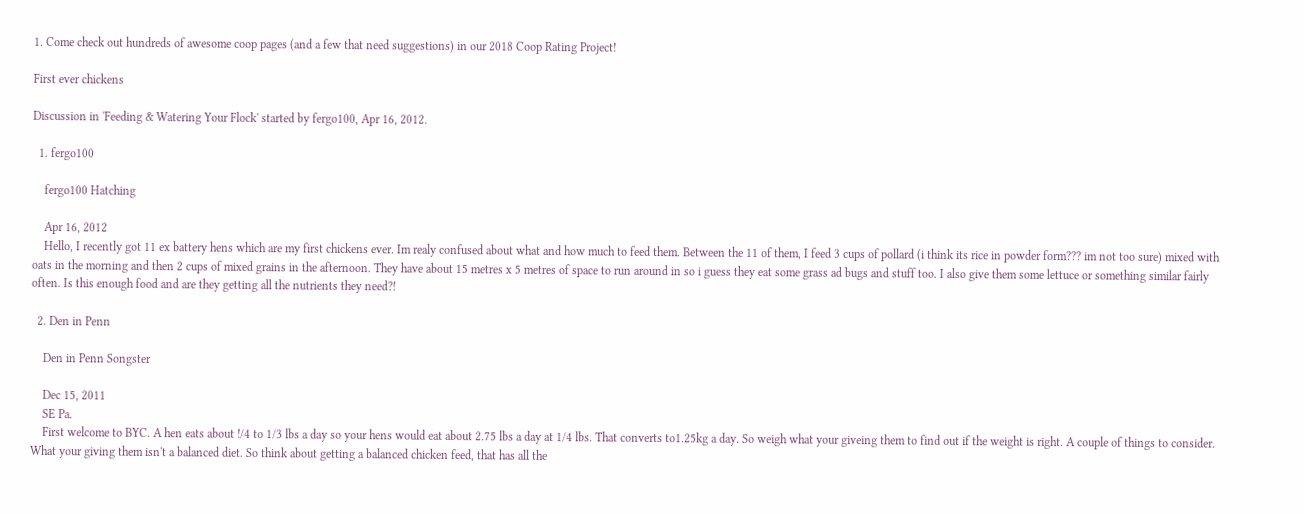1. Come check out hundreds of awesome coop pages (and a few that need suggestions) in our 2018 Coop Rating Project!

First ever chickens

Discussion in 'Feeding & Watering Your Flock' started by fergo100, Apr 16, 2012.

  1. fergo100

    fergo100 Hatching

    Apr 16, 2012
    Hello, I recently got 11 ex battery hens which are my first chickens ever. Im realy confused about what and how much to feed them. Between the 11 of them, I feed 3 cups of pollard (i think its rice in powder form??? im not too sure) mixed with oats in the morning and then 2 cups of mixed grains in the afternoon. They have about 15 metres x 5 metres of space to run around in so i guess they eat some grass ad bugs and stuff too. I also give them some lettuce or something similar fairly often. Is this enough food and are they getting all the nutrients they need?!

  2. Den in Penn

    Den in Penn Songster

    Dec 15, 2011
    SE Pa.
    First welcome to BYC. A hen eats about !/4 to 1/3 lbs a day so your hens would eat about 2.75 lbs a day at 1/4 lbs. That converts to1.25kg a day. So weigh what your giveing them to find out if the weight is right. A couple of things to consider. What your giving them isn't a balanced diet. So think about getting a balanced chicken feed, that has all the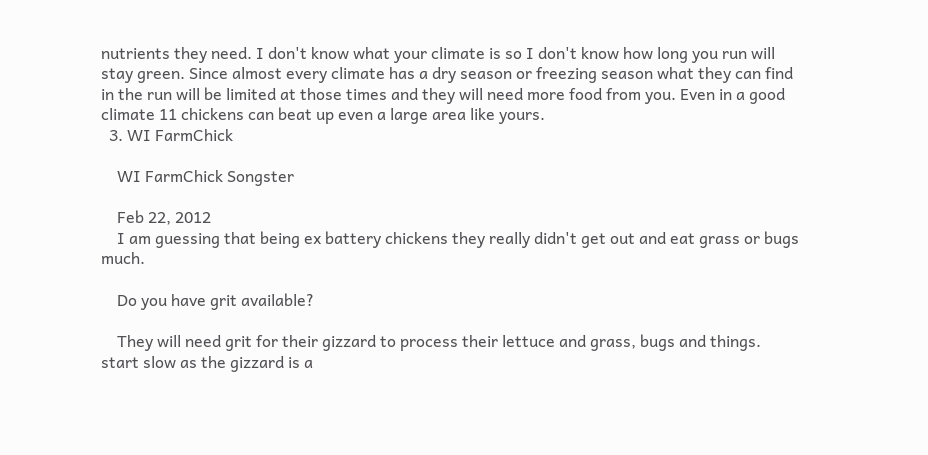nutrients they need. I don't know what your climate is so I don't know how long you run will stay green. Since almost every climate has a dry season or freezing season what they can find in the run will be limited at those times and they will need more food from you. Even in a good climate 11 chickens can beat up even a large area like yours.
  3. WI FarmChick

    WI FarmChick Songster

    Feb 22, 2012
    I am guessing that being ex battery chickens they really didn't get out and eat grass or bugs much.

    Do you have grit available?

    They will need grit for their gizzard to process their lettuce and grass, bugs and things. start slow as the gizzard is a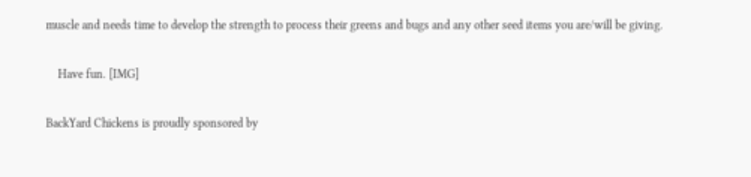muscle and needs time to develop the strength to process their greens and bugs and any other seed items you are/will be giving.

    Have fun. [IMG]

BackYard Chickens is proudly sponsored by